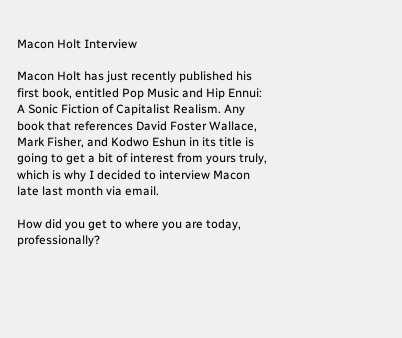Macon Holt Interview

Macon Holt has just recently published his first book, entitled Pop Music and Hip Ennui: A Sonic Fiction of Capitalist Realism. Any book that references David Foster Wallace, Mark Fisher, and Kodwo Eshun in its title is going to get a bit of interest from yours truly, which is why I decided to interview Macon late last month via email.

How did you get to where you are today, professionally?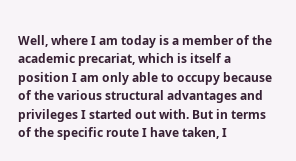Well, where I am today is a member of the academic precariat, which is itself a position I am only able to occupy because of the various structural advantages and privileges I started out with. But in terms of the specific route I have taken, I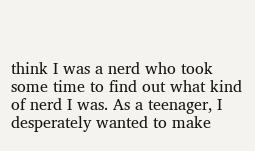think I was a nerd who took some time to find out what kind of nerd I was. As a teenager, I desperately wanted to make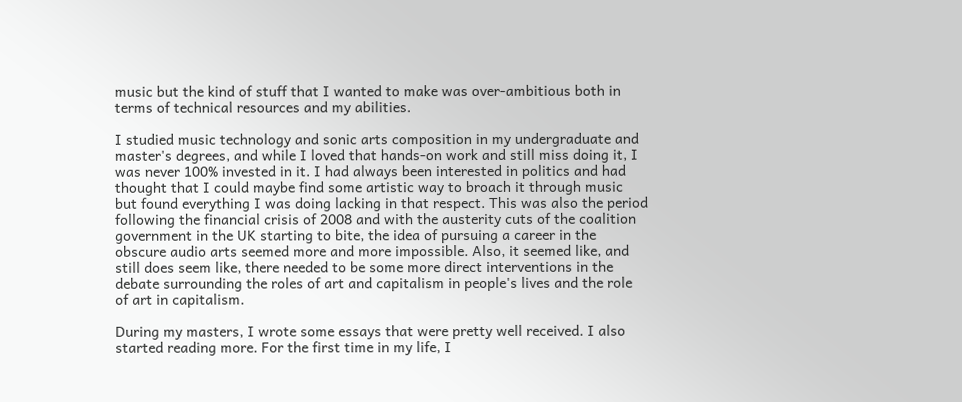music but the kind of stuff that I wanted to make was over-ambitious both in terms of technical resources and my abilities.

I studied music technology and sonic arts composition in my undergraduate and master's degrees, and while I loved that hands-on work and still miss doing it, I was never 100% invested in it. I had always been interested in politics and had thought that I could maybe find some artistic way to broach it through music but found everything I was doing lacking in that respect. This was also the period following the financial crisis of 2008 and with the austerity cuts of the coalition government in the UK starting to bite, the idea of pursuing a career in the obscure audio arts seemed more and more impossible. Also, it seemed like, and still does seem like, there needed to be some more direct interventions in the debate surrounding the roles of art and capitalism in people's lives and the role of art in capitalism.

During my masters, I wrote some essays that were pretty well received. I also started reading more. For the first time in my life, I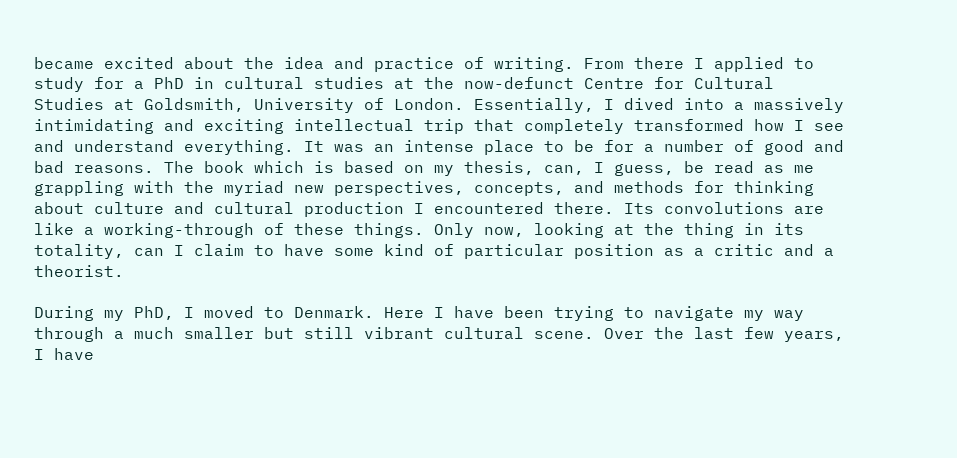became excited about the idea and practice of writing. From there I applied to study for a PhD in cultural studies at the now-defunct Centre for Cultural Studies at Goldsmith, University of London. Essentially, I dived into a massively intimidating and exciting intellectual trip that completely transformed how I see and understand everything. It was an intense place to be for a number of good and bad reasons. The book which is based on my thesis, can, I guess, be read as me grappling with the myriad new perspectives, concepts, and methods for thinking about culture and cultural production I encountered there. Its convolutions are like a working-through of these things. Only now, looking at the thing in its totality, can I claim to have some kind of particular position as a critic and a theorist.

During my PhD, I moved to Denmark. Here I have been trying to navigate my way through a much smaller but still vibrant cultural scene. Over the last few years, I have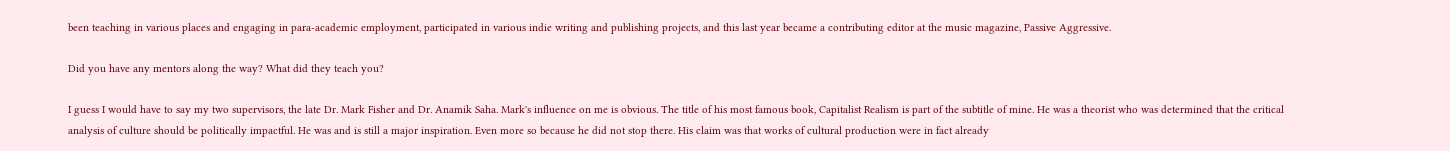been teaching in various places and engaging in para-academic employment, participated in various indie writing and publishing projects, and this last year became a contributing editor at the music magazine, Passive Aggressive.

Did you have any mentors along the way? What did they teach you?

I guess I would have to say my two supervisors, the late Dr. Mark Fisher and Dr. Anamik Saha. Mark's influence on me is obvious. The title of his most famous book, Capitalist Realism is part of the subtitle of mine. He was a theorist who was determined that the critical analysis of culture should be politically impactful. He was and is still a major inspiration. Even more so because he did not stop there. His claim was that works of cultural production were in fact already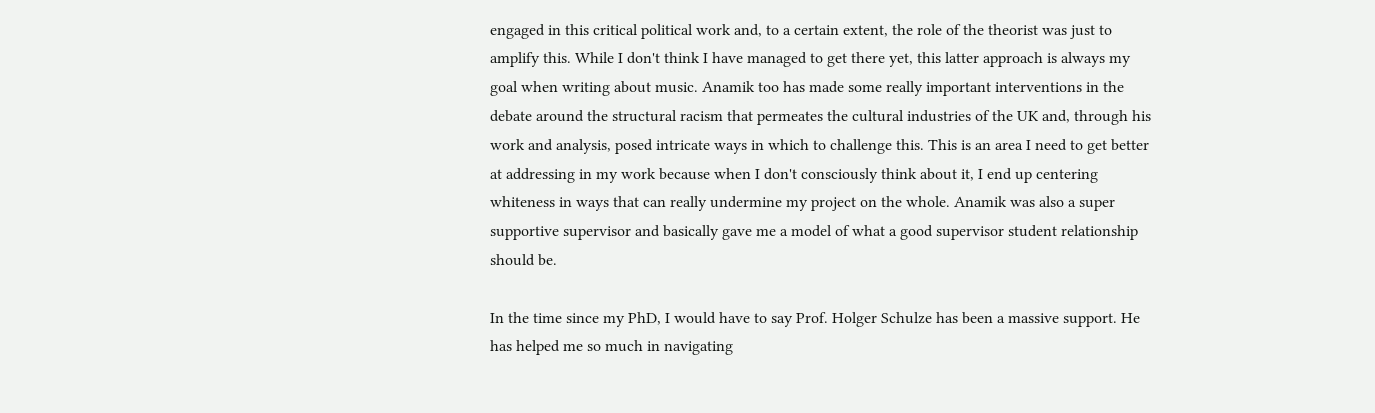engaged in this critical political work and, to a certain extent, the role of the theorist was just to amplify this. While I don't think I have managed to get there yet, this latter approach is always my goal when writing about music. Anamik too has made some really important interventions in the debate around the structural racism that permeates the cultural industries of the UK and, through his work and analysis, posed intricate ways in which to challenge this. This is an area I need to get better at addressing in my work because when I don't consciously think about it, I end up centering whiteness in ways that can really undermine my project on the whole. Anamik was also a super supportive supervisor and basically gave me a model of what a good supervisor student relationship should be.

In the time since my PhD, I would have to say Prof. Holger Schulze has been a massive support. He has helped me so much in navigating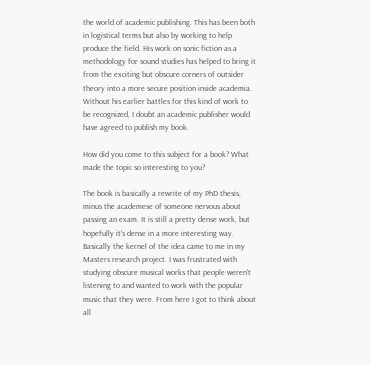the world of academic publishing. This has been both in logistical terms but also by working to help produce the field. His work on sonic fiction as a methodology for sound studies has helped to bring it from the exciting but obscure corners of outsider theory into a more secure position inside academia. Without his earlier battles for this kind of work to be recognized, I doubt an academic publisher would have agreed to publish my book.

How did you come to this subject for a book? What made the topic so interesting to you?

The book is basically a rewrite of my PhD thesis, minus the academese of someone nervous about passing an exam. It is still a pretty dense work, but hopefully it's dense in a more interesting way. Basically the kernel of the idea came to me in my Masters research project. I was frustrated with studying obscure musical works that people weren't listening to and wanted to work with the popular music that they were. From here I got to think about all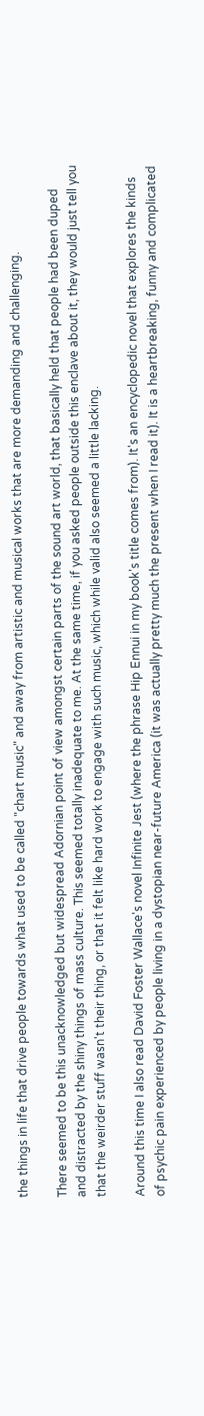the things in life that drive people towards what used to be called "chart music" and away from artistic and musical works that are more demanding and challenging.

There seemed to be this unacknowledged but widespread Adornian point of view amongst certain parts of the sound art world, that basically held that people had been duped and distracted by the shiny things of mass culture. This seemed totally inadequate to me. At the same time, if you asked people outside this enclave about it, they would just tell you that the weirder stuff wasn't their thing, or that it felt like hard work to engage with such music, which while valid also seemed a little lacking.

Around this time I also read David Foster Wallace's novel Infinite Jest (where the phrase Hip Ennui in my book's title comes from). It's an encyclopedic novel that explores the kinds of psychic pain experienced by people living in a dystopian near-future America (it was actually pretty much the present when I read it). It is a heartbreaking, funny and complicated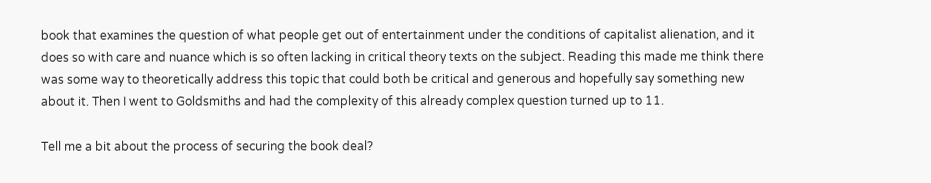book that examines the question of what people get out of entertainment under the conditions of capitalist alienation, and it does so with care and nuance which is so often lacking in critical theory texts on the subject. Reading this made me think there was some way to theoretically address this topic that could both be critical and generous and hopefully say something new about it. Then I went to Goldsmiths and had the complexity of this already complex question turned up to 11.

Tell me a bit about the process of securing the book deal?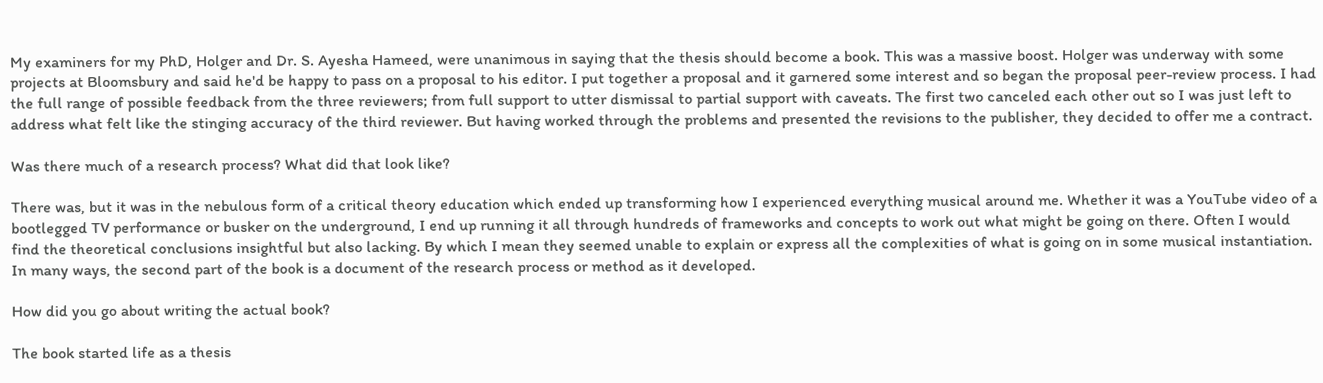My examiners for my PhD, Holger and Dr. S. Ayesha Hameed, were unanimous in saying that the thesis should become a book. This was a massive boost. Holger was underway with some projects at Bloomsbury and said he'd be happy to pass on a proposal to his editor. I put together a proposal and it garnered some interest and so began the proposal peer-review process. I had the full range of possible feedback from the three reviewers; from full support to utter dismissal to partial support with caveats. The first two canceled each other out so I was just left to address what felt like the stinging accuracy of the third reviewer. But having worked through the problems and presented the revisions to the publisher, they decided to offer me a contract.

Was there much of a research process? What did that look like?

There was, but it was in the nebulous form of a critical theory education which ended up transforming how I experienced everything musical around me. Whether it was a YouTube video of a bootlegged TV performance or busker on the underground, I end up running it all through hundreds of frameworks and concepts to work out what might be going on there. Often I would find the theoretical conclusions insightful but also lacking. By which I mean they seemed unable to explain or express all the complexities of what is going on in some musical instantiation. In many ways, the second part of the book is a document of the research process or method as it developed.

How did you go about writing the actual book?

The book started life as a thesis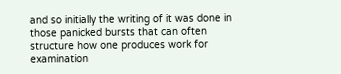and so initially the writing of it was done in those panicked bursts that can often structure how one produces work for examination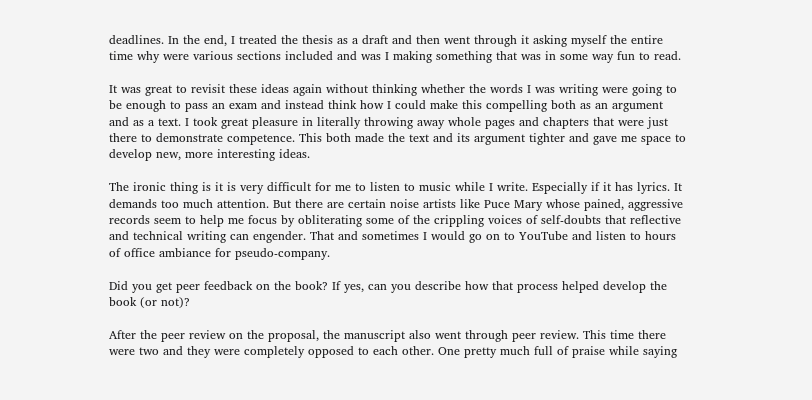deadlines. In the end, I treated the thesis as a draft and then went through it asking myself the entire time why were various sections included and was I making something that was in some way fun to read.

It was great to revisit these ideas again without thinking whether the words I was writing were going to be enough to pass an exam and instead think how I could make this compelling both as an argument and as a text. I took great pleasure in literally throwing away whole pages and chapters that were just there to demonstrate competence. This both made the text and its argument tighter and gave me space to develop new, more interesting ideas.

The ironic thing is it is very difficult for me to listen to music while I write. Especially if it has lyrics. It demands too much attention. But there are certain noise artists like Puce Mary whose pained, aggressive records seem to help me focus by obliterating some of the crippling voices of self-doubts that reflective and technical writing can engender. That and sometimes I would go on to YouTube and listen to hours of office ambiance for pseudo-company.

Did you get peer feedback on the book? If yes, can you describe how that process helped develop the book (or not)?

After the peer review on the proposal, the manuscript also went through peer review. This time there were two and they were completely opposed to each other. One pretty much full of praise while saying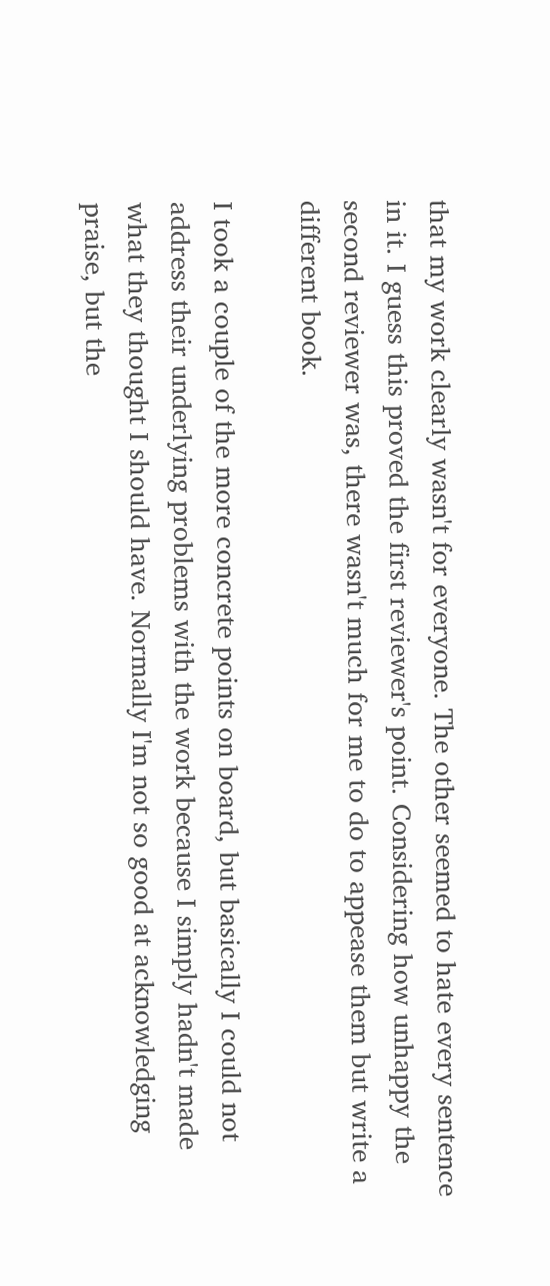that my work clearly wasn't for everyone. The other seemed to hate every sentence in it. I guess this proved the first reviewer's point. Considering how unhappy the second reviewer was, there wasn't much for me to do to appease them but write a different book.

I took a couple of the more concrete points on board, but basically I could not address their underlying problems with the work because I simply hadn't made what they thought I should have. Normally I'm not so good at acknowledging praise, but the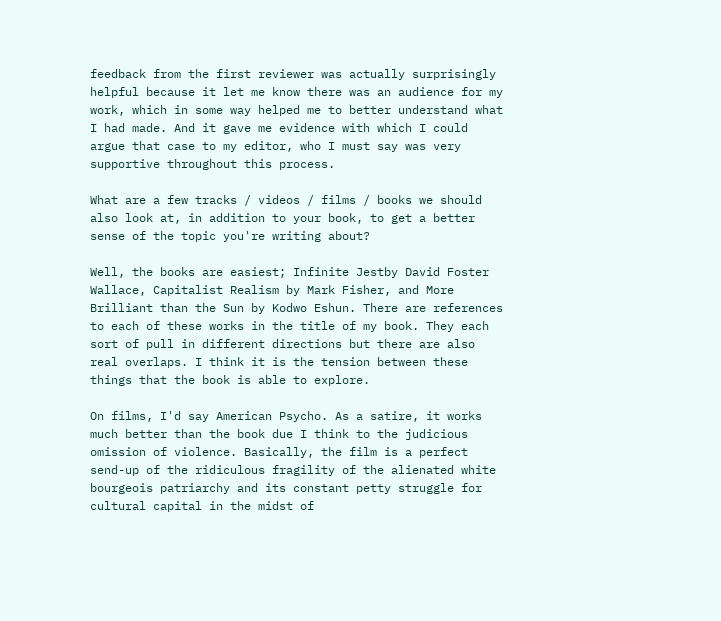feedback from the first reviewer was actually surprisingly helpful because it let me know there was an audience for my work, which in some way helped me to better understand what I had made. And it gave me evidence with which I could argue that case to my editor, who I must say was very supportive throughout this process.

What are a few tracks / videos / films / books we should also look at, in addition to your book, to get a better sense of the topic you're writing about?

Well, the books are easiest; Infinite Jestby David Foster Wallace, Capitalist Realism by Mark Fisher, and More Brilliant than the Sun by Kodwo Eshun. There are references to each of these works in the title of my book. They each sort of pull in different directions but there are also real overlaps. I think it is the tension between these things that the book is able to explore.

On films, I'd say American Psycho. As a satire, it works much better than the book due I think to the judicious omission of violence. Basically, the film is a perfect send-up of the ridiculous fragility of the alienated white bourgeois patriarchy and its constant petty struggle for cultural capital in the midst of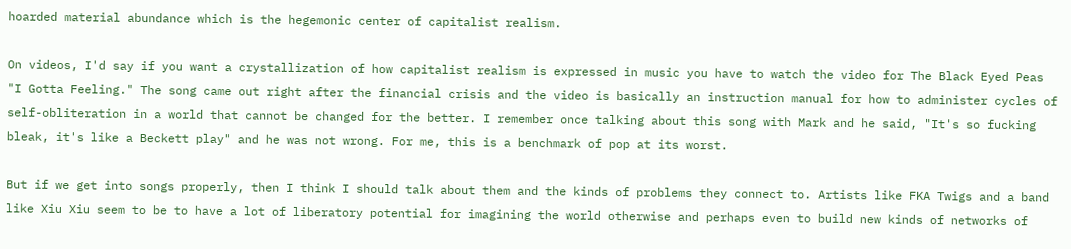hoarded material abundance which is the hegemonic center of capitalist realism.

On videos, I'd say if you want a crystallization of how capitalist realism is expressed in music you have to watch the video for The Black Eyed Peas "I Gotta Feeling." The song came out right after the financial crisis and the video is basically an instruction manual for how to administer cycles of self-obliteration in a world that cannot be changed for the better. I remember once talking about this song with Mark and he said, "It's so fucking bleak, it's like a Beckett play" and he was not wrong. For me, this is a benchmark of pop at its worst.

But if we get into songs properly, then I think I should talk about them and the kinds of problems they connect to. Artists like FKA Twigs and a band like Xiu Xiu seem to be to have a lot of liberatory potential for imagining the world otherwise and perhaps even to build new kinds of networks of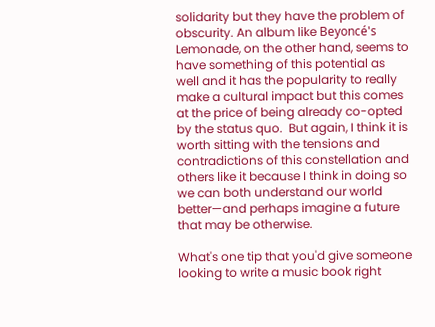solidarity but they have the problem of obscurity. An album like Beyoncé's Lemonade, on the other hand, seems to have something of this potential as well and it has the popularity to really make a cultural impact but this comes at the price of being already co-opted by the status quo.  But again, I think it is worth sitting with the tensions and contradictions of this constellation and others like it because I think in doing so we can both understand our world better—and perhaps imagine a future that may be otherwise.

What's one tip that you'd give someone looking to write a music book right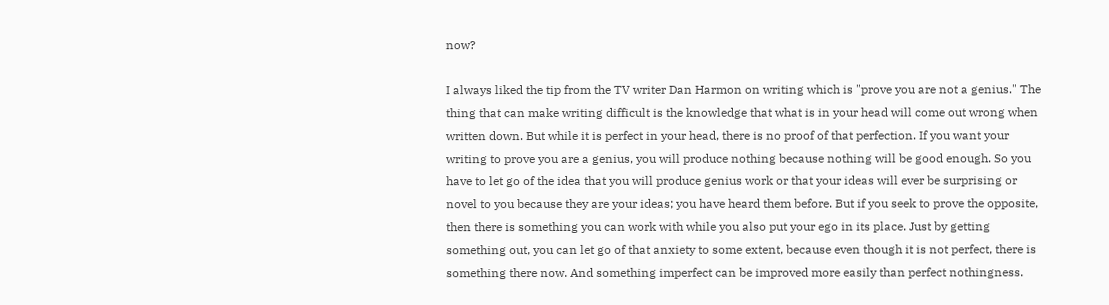now?

I always liked the tip from the TV writer Dan Harmon on writing which is "prove you are not a genius." The thing that can make writing difficult is the knowledge that what is in your head will come out wrong when written down. But while it is perfect in your head, there is no proof of that perfection. If you want your writing to prove you are a genius, you will produce nothing because nothing will be good enough. So you have to let go of the idea that you will produce genius work or that your ideas will ever be surprising or novel to you because they are your ideas; you have heard them before. But if you seek to prove the opposite, then there is something you can work with while you also put your ego in its place. Just by getting something out, you can let go of that anxiety to some extent, because even though it is not perfect, there is something there now. And something imperfect can be improved more easily than perfect nothingness.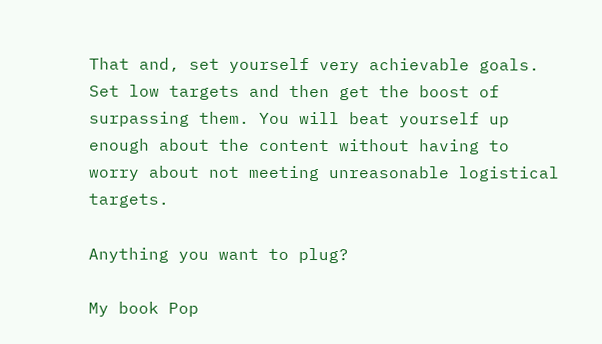That and, set yourself very achievable goals. Set low targets and then get the boost of surpassing them. You will beat yourself up enough about the content without having to worry about not meeting unreasonable logistical targets.

Anything you want to plug?

My book Pop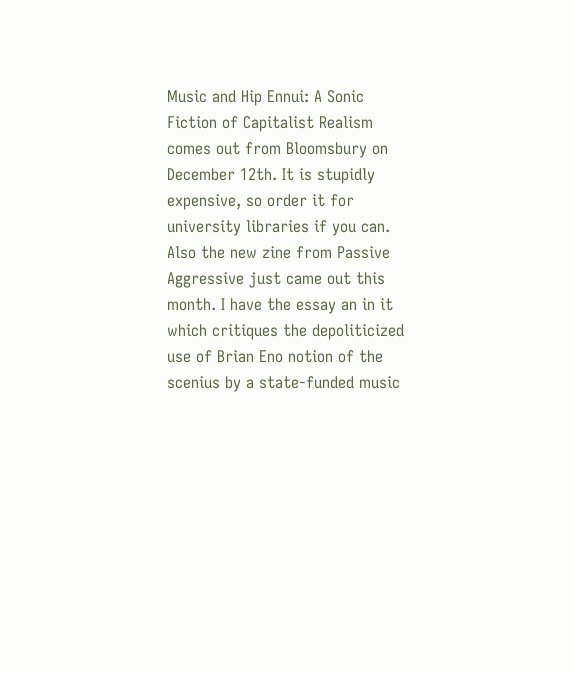Music and Hip Ennui: A Sonic Fiction of Capitalist Realism comes out from Bloomsbury on December 12th. It is stupidly expensive, so order it for university libraries if you can. Also the new zine from Passive Aggressive just came out this month. I have the essay an in it which critiques the depoliticized use of Brian Eno notion of the scenius by a state-funded music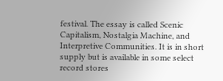festival. The essay is called Scenic Capitalism, Nostalgia Machine, and Interpretive Communities. It is in short supply but is available in some select record stores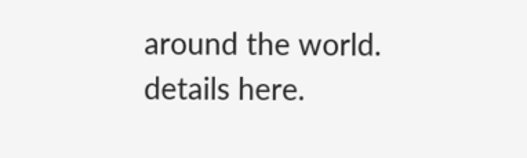around the world. details here.